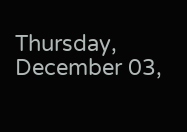Thursday, December 03,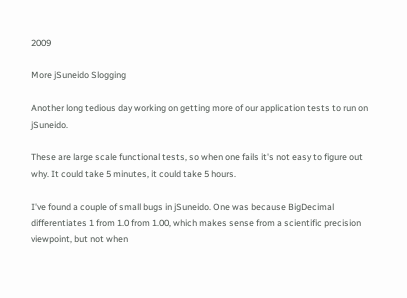2009

More jSuneido Slogging

Another long tedious day working on getting more of our application tests to run on jSuneido.

These are large scale functional tests, so when one fails it's not easy to figure out why. It could take 5 minutes, it could take 5 hours.

I've found a couple of small bugs in jSuneido. One was because BigDecimal differentiates 1 from 1.0 from 1.00, which makes sense from a scientific precision viewpoint, but not when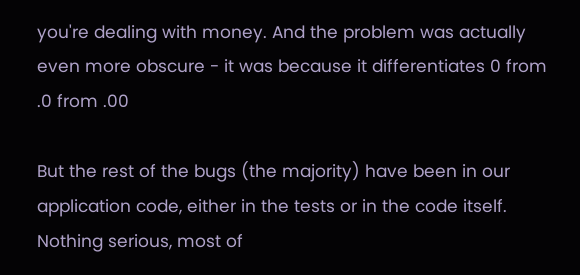you're dealing with money. And the problem was actually even more obscure - it was because it differentiates 0 from .0 from .00

But the rest of the bugs (the majority) have been in our application code, either in the tests or in the code itself. Nothing serious, most of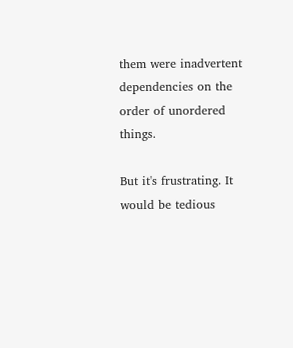them were inadvertent dependencies on the order of unordered things.

But it's frustrating. It would be tedious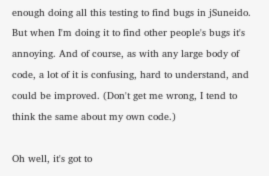enough doing all this testing to find bugs in jSuneido. But when I'm doing it to find other people's bugs it's annoying. And of course, as with any large body of code, a lot of it is confusing, hard to understand, and could be improved. (Don't get me wrong, I tend to think the same about my own code.)

Oh well, it's got to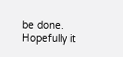be done. Hopefully it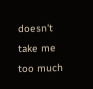doesn't take me too much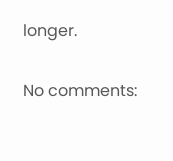longer.

No comments: